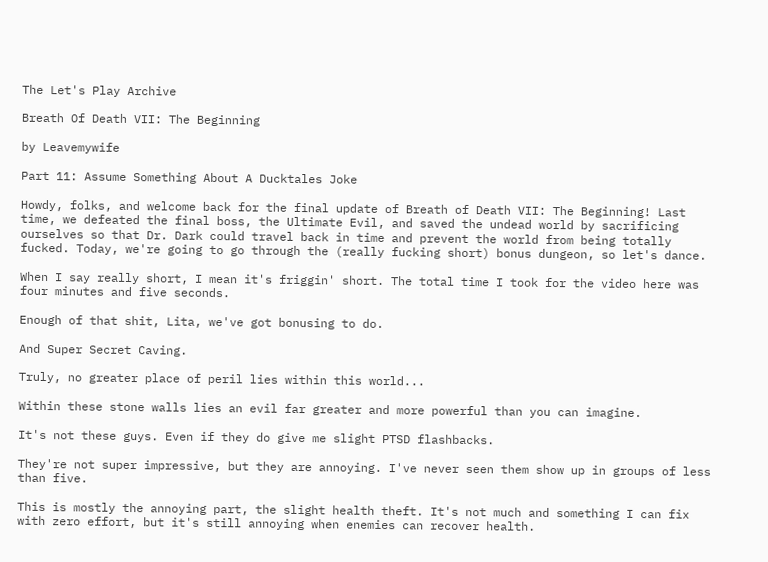The Let's Play Archive

Breath Of Death VII: The Beginning

by Leavemywife

Part 11: Assume Something About A Ducktales Joke

Howdy, folks, and welcome back for the final update of Breath of Death VII: The Beginning! Last time, we defeated the final boss, the Ultimate Evil, and saved the undead world by sacrificing ourselves so that Dr. Dark could travel back in time and prevent the world from being totally fucked. Today, we're going to go through the (really fucking short) bonus dungeon, so let's dance.

When I say really short, I mean it's friggin' short. The total time I took for the video here was four minutes and five seconds.

Enough of that shit, Lita, we've got bonusing to do.

And Super Secret Caving.

Truly, no greater place of peril lies within this world...

Within these stone walls lies an evil far greater and more powerful than you can imagine.

It's not these guys. Even if they do give me slight PTSD flashbacks.

They're not super impressive, but they are annoying. I've never seen them show up in groups of less than five.

This is mostly the annoying part, the slight health theft. It's not much and something I can fix with zero effort, but it's still annoying when enemies can recover health.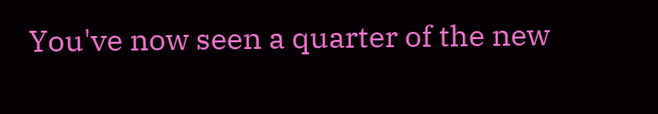You've now seen a quarter of the new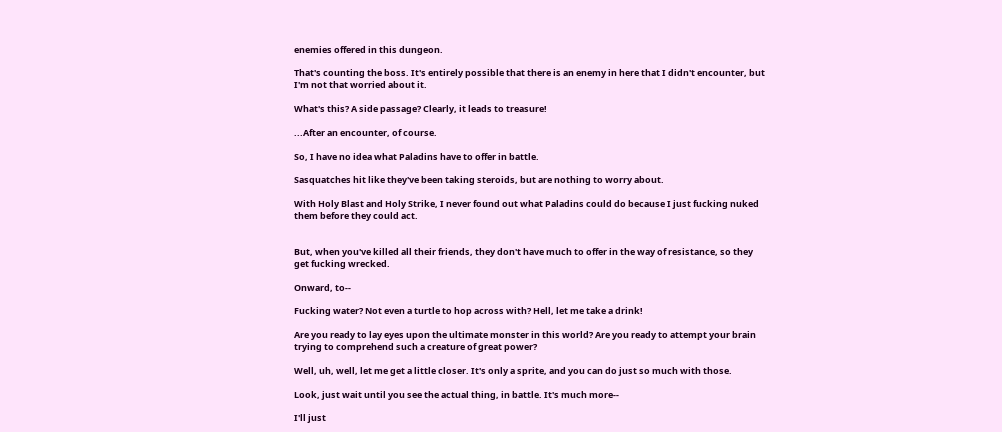enemies offered in this dungeon.

That's counting the boss. It's entirely possible that there is an enemy in here that I didn't encounter, but I'm not that worried about it.

What's this? A side passage? Clearly, it leads to treasure!

...After an encounter, of course.

So, I have no idea what Paladins have to offer in battle.

Sasquatches hit like they've been taking steroids, but are nothing to worry about.

With Holy Blast and Holy Strike, I never found out what Paladins could do because I just fucking nuked them before they could act.


But, when you've killed all their friends, they don't have much to offer in the way of resistance, so they get fucking wrecked.

Onward, to--

Fucking water? Not even a turtle to hop across with? Hell, let me take a drink!

Are you ready to lay eyes upon the ultimate monster in this world? Are you ready to attempt your brain trying to comprehend such a creature of great power?

Well, uh, well, let me get a little closer. It's only a sprite, and you can do just so much with those.

Look, just wait until you see the actual thing, in battle. It's much more--

I'll just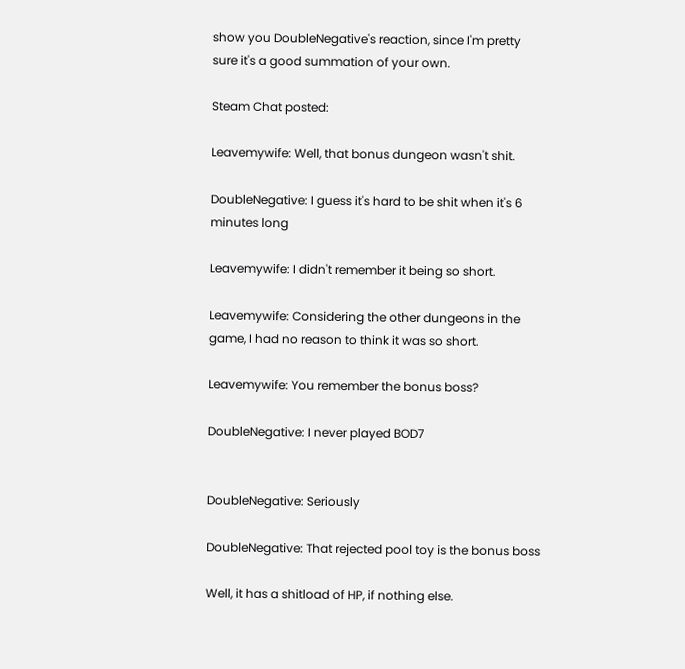show you DoubleNegative's reaction, since I'm pretty sure it's a good summation of your own.

Steam Chat posted:

Leavemywife: Well, that bonus dungeon wasn't shit.

DoubleNegative: I guess it's hard to be shit when it's 6 minutes long

Leavemywife: I didn't remember it being so short.

Leavemywife: Considering the other dungeons in the game, I had no reason to think it was so short.

Leavemywife: You remember the bonus boss?

DoubleNegative: I never played BOD7


DoubleNegative: Seriously

DoubleNegative: That rejected pool toy is the bonus boss

Well, it has a shitload of HP, if nothing else.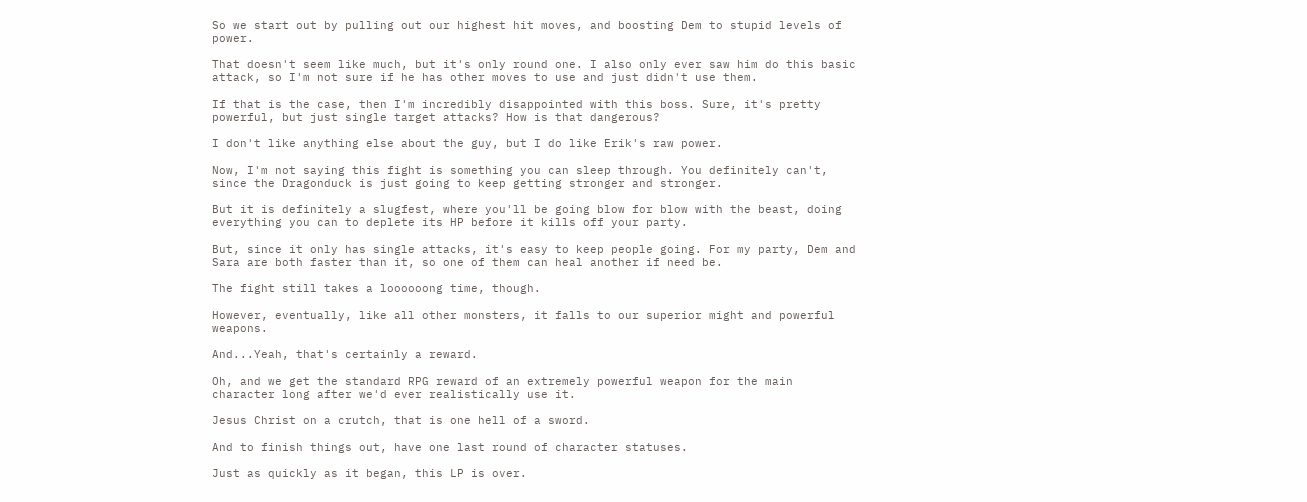So we start out by pulling out our highest hit moves, and boosting Dem to stupid levels of power.

That doesn't seem like much, but it's only round one. I also only ever saw him do this basic attack, so I'm not sure if he has other moves to use and just didn't use them.

If that is the case, then I'm incredibly disappointed with this boss. Sure, it's pretty powerful, but just single target attacks? How is that dangerous?

I don't like anything else about the guy, but I do like Erik's raw power.

Now, I'm not saying this fight is something you can sleep through. You definitely can't, since the Dragonduck is just going to keep getting stronger and stronger.

But it is definitely a slugfest, where you'll be going blow for blow with the beast, doing everything you can to deplete its HP before it kills off your party.

But, since it only has single attacks, it's easy to keep people going. For my party, Dem and Sara are both faster than it, so one of them can heal another if need be.

The fight still takes a loooooong time, though.

However, eventually, like all other monsters, it falls to our superior might and powerful weapons.

And...Yeah, that's certainly a reward.

Oh, and we get the standard RPG reward of an extremely powerful weapon for the main character long after we'd ever realistically use it.

Jesus Christ on a crutch, that is one hell of a sword.

And to finish things out, have one last round of character statuses.

Just as quickly as it began, this LP is over.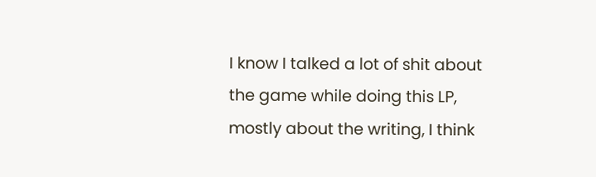I know I talked a lot of shit about the game while doing this LP, mostly about the writing, I think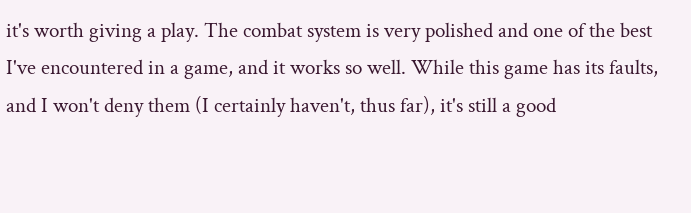it's worth giving a play. The combat system is very polished and one of the best I've encountered in a game, and it works so well. While this game has its faults, and I won't deny them (I certainly haven't, thus far), it's still a good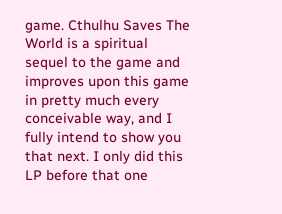game. Cthulhu Saves The World is a spiritual sequel to the game and improves upon this game in pretty much every conceivable way, and I fully intend to show you that next. I only did this LP before that one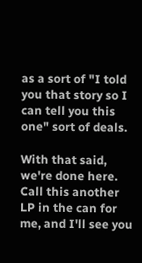as a sort of "I told you that story so I can tell you this one" sort of deals.

With that said, we're done here. Call this another LP in the can for me, and I'll see you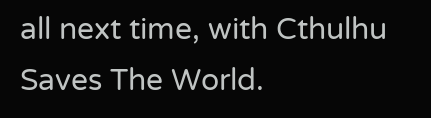all next time, with Cthulhu Saves The World.